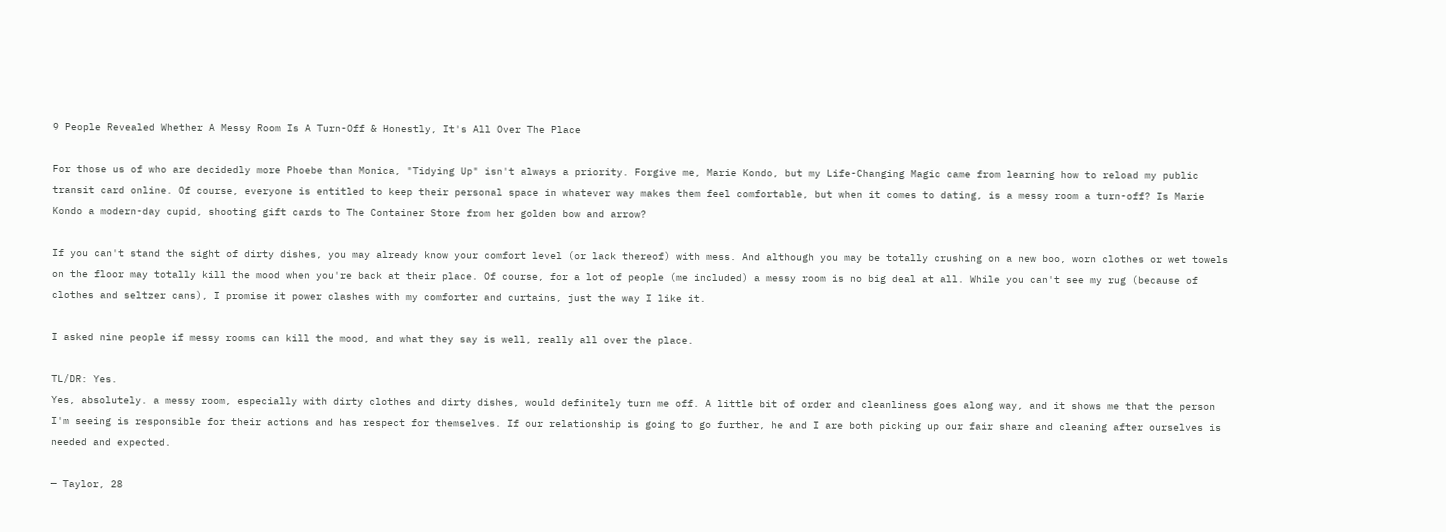9 People Revealed Whether A Messy Room Is A Turn-Off & Honestly, It's All Over The Place

For those us of who are decidedly more Phoebe than Monica, "Tidying Up" isn't always a priority. Forgive me, Marie Kondo, but my Life-Changing Magic came from learning how to reload my public transit card online. Of course, everyone is entitled to keep their personal space in whatever way makes them feel comfortable, but when it comes to dating, is a messy room a turn-off? Is Marie Kondo a modern-day cupid, shooting gift cards to The Container Store from her golden bow and arrow?

If you can't stand the sight of dirty dishes, you may already know your comfort level (or lack thereof) with mess. And although you may be totally crushing on a new boo, worn clothes or wet towels on the floor may totally kill the mood when you're back at their place. Of course, for a lot of people (me included) a messy room is no big deal at all. While you can't see my rug (because of clothes and seltzer cans), I promise it power clashes with my comforter and curtains, just the way I like it.

I asked nine people if messy rooms can kill the mood, and what they say is well, really all over the place.

TL/DR: Yes.
Yes, absolutely. a messy room, especially with dirty clothes and dirty dishes, would definitely turn me off. A little bit of order and cleanliness goes along way, and it shows me that the person I'm seeing is responsible for their actions and has respect for themselves. If our relationship is going to go further, he and I are both picking up our fair share and cleaning after ourselves is needed and expected.

— Taylor, 28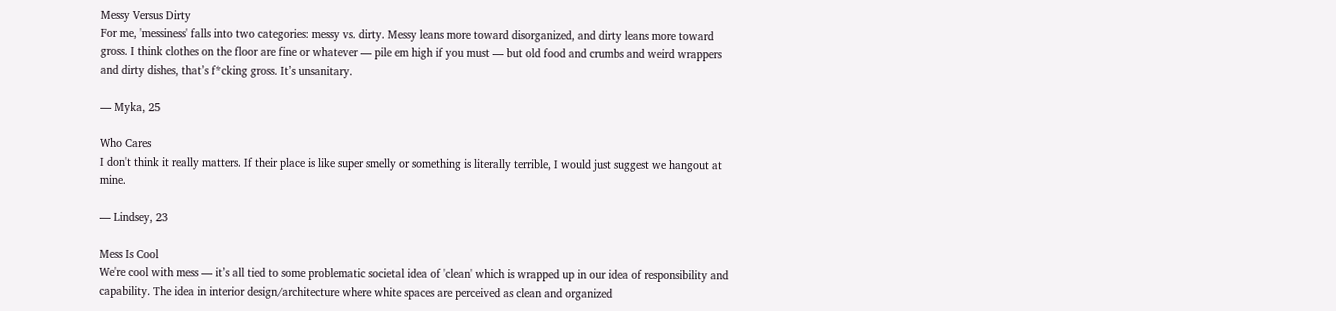Messy Versus Dirty
For me, 'messiness' falls into two categories: messy vs. dirty. Messy leans more toward disorganized, and dirty leans more toward gross. I think clothes on the floor are fine or whatever — pile em high if you must — but old food and crumbs and weird wrappers and dirty dishes, that’s f*cking gross. It’s unsanitary.

— Myka, 25

Who Cares
I don't think it really matters. If their place is like super smelly or something is literally terrible, I would just suggest we hangout at mine.

— Lindsey, 23

Mess Is Cool
We're cool with mess — it’s all tied to some problematic societal idea of 'clean' which is wrapped up in our idea of responsibility and capability. The idea in interior design/architecture where white spaces are perceived as clean and organized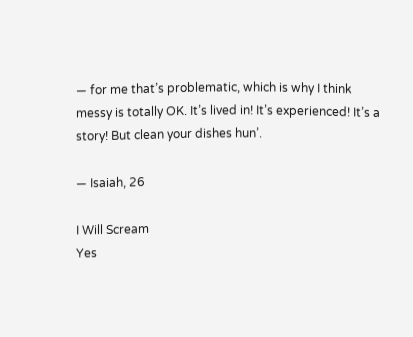— for me that’s problematic, which is why I think messy is totally OK. It’s lived in! It’s experienced! It’s a story! But clean your dishes hun’.

— Isaiah, 26

I Will Scream
Yes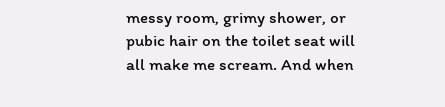messy room, grimy shower, or pubic hair on the toilet seat will all make me scream. And when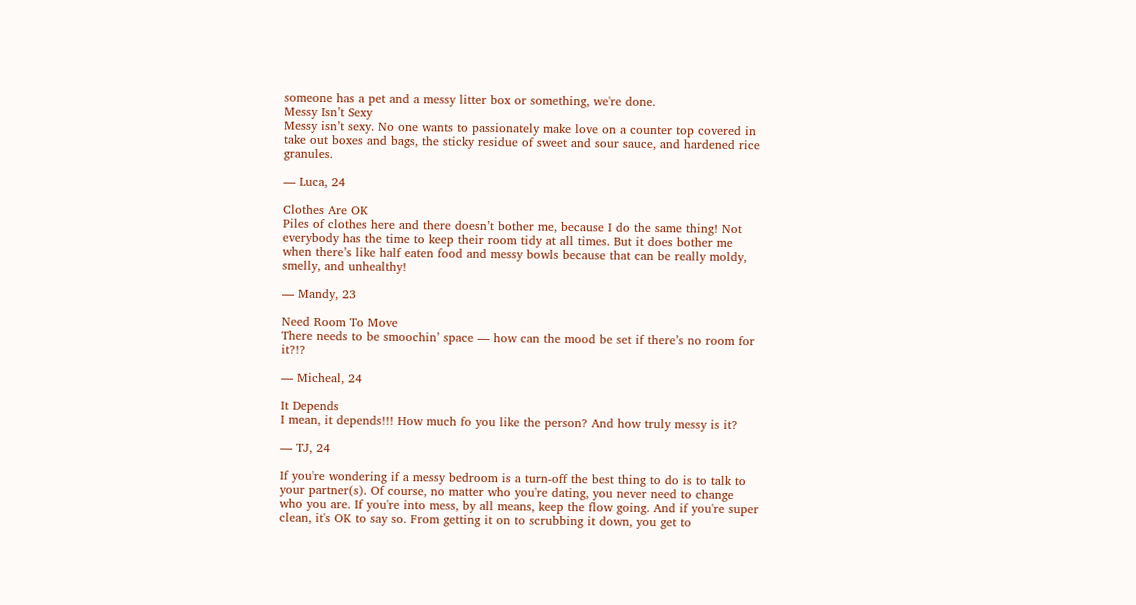someone has a pet and a messy litter box or something, we're done.
Messy Isn’t Sexy
Messy isn’t sexy. No one wants to passionately make love on a counter top covered in take out boxes and bags, the sticky residue of sweet and sour sauce, and hardened rice granules.

— Luca, 24

Clothes Are OK
Piles of clothes here and there doesn’t bother me, because I do the same thing! Not everybody has the time to keep their room tidy at all times. But it does bother me when there’s like half eaten food and messy bowls because that can be really moldy, smelly, and unhealthy!

— Mandy, 23

Need Room To Move
There needs to be smoochin’ space — how can the mood be set if there’s no room for it?!?

— Micheal, 24

It Depends
I mean, it depends!!! How much fo you like the person? And how truly messy is it?

— TJ, 24

If you're wondering if a messy bedroom is a turn-off the best thing to do is to talk to your partner(s). Of course, no matter who you're dating, you never need to change who you are. If you're into mess, by all means, keep the flow going. And if you're super clean, it's OK to say so. From getting it on to scrubbing it down, you get to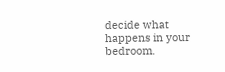decide what happens in your bedroom.